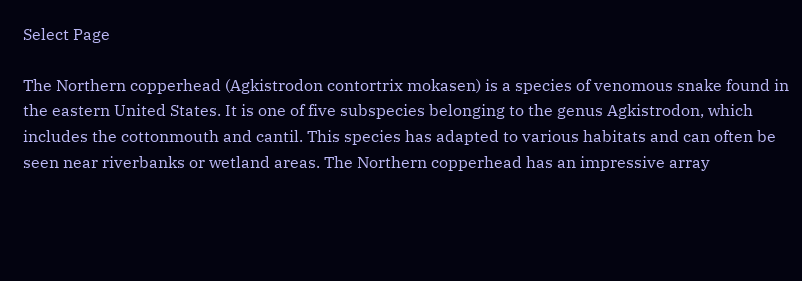Select Page

The Northern copperhead (Agkistrodon contortrix mokasen) is a species of venomous snake found in the eastern United States. It is one of five subspecies belonging to the genus Agkistrodon, which includes the cottonmouth and cantil. This species has adapted to various habitats and can often be seen near riverbanks or wetland areas. The Northern copperhead has an impressive array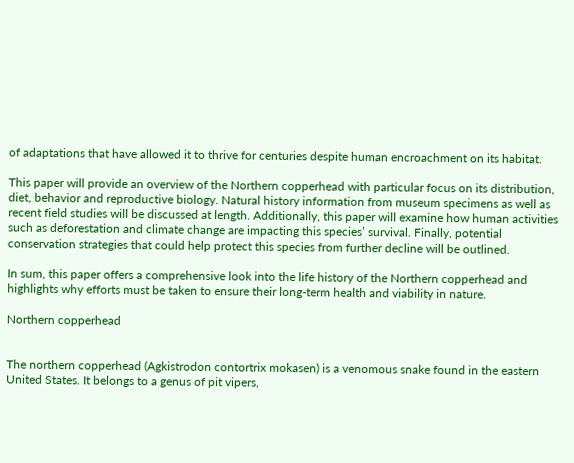of adaptations that have allowed it to thrive for centuries despite human encroachment on its habitat.

This paper will provide an overview of the Northern copperhead with particular focus on its distribution, diet, behavior and reproductive biology. Natural history information from museum specimens as well as recent field studies will be discussed at length. Additionally, this paper will examine how human activities such as deforestation and climate change are impacting this species’ survival. Finally, potential conservation strategies that could help protect this species from further decline will be outlined.

In sum, this paper offers a comprehensive look into the life history of the Northern copperhead and highlights why efforts must be taken to ensure their long-term health and viability in nature.

Northern copperhead


The northern copperhead (Agkistrodon contortrix mokasen) is a venomous snake found in the eastern United States. It belongs to a genus of pit vipers,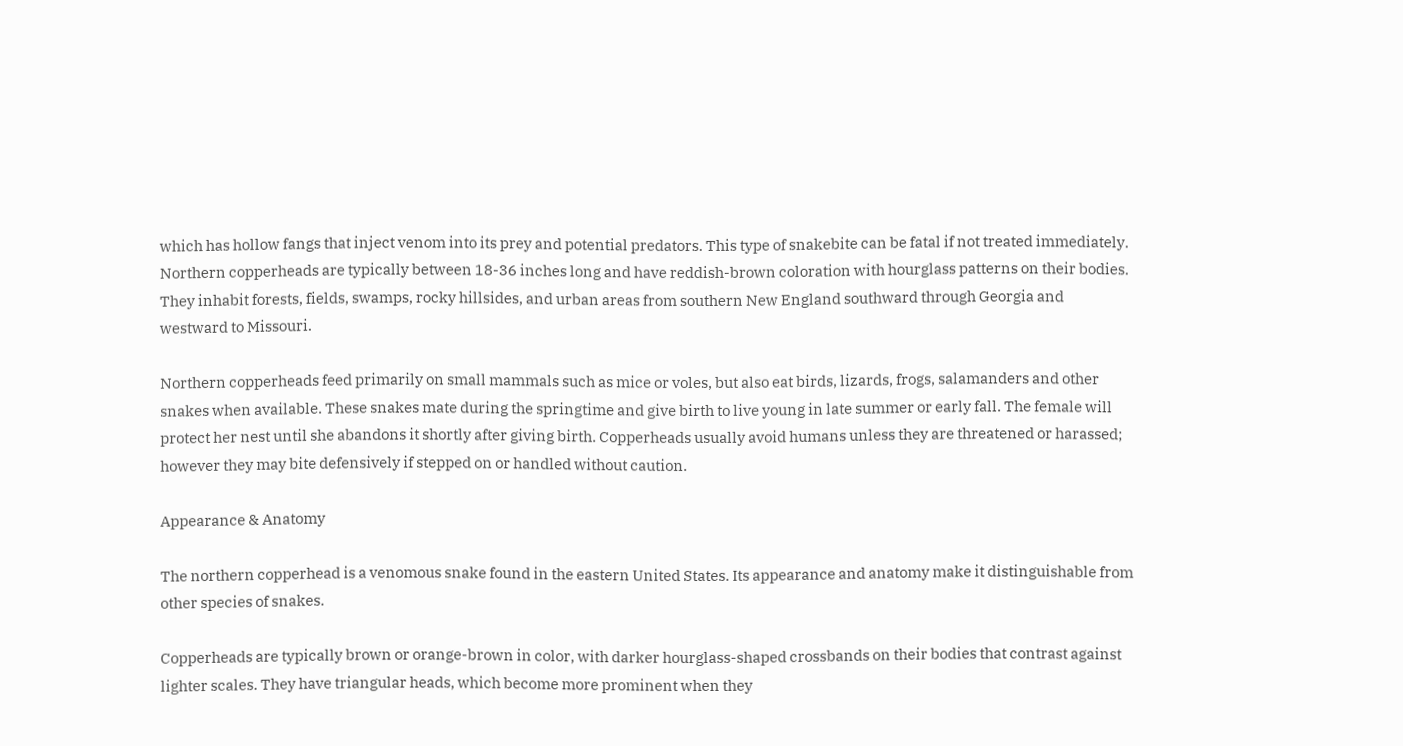which has hollow fangs that inject venom into its prey and potential predators. This type of snakebite can be fatal if not treated immediately. Northern copperheads are typically between 18-36 inches long and have reddish-brown coloration with hourglass patterns on their bodies. They inhabit forests, fields, swamps, rocky hillsides, and urban areas from southern New England southward through Georgia and westward to Missouri.

Northern copperheads feed primarily on small mammals such as mice or voles, but also eat birds, lizards, frogs, salamanders and other snakes when available. These snakes mate during the springtime and give birth to live young in late summer or early fall. The female will protect her nest until she abandons it shortly after giving birth. Copperheads usually avoid humans unless they are threatened or harassed; however they may bite defensively if stepped on or handled without caution.

Appearance & Anatomy

The northern copperhead is a venomous snake found in the eastern United States. Its appearance and anatomy make it distinguishable from other species of snakes.

Copperheads are typically brown or orange-brown in color, with darker hourglass-shaped crossbands on their bodies that contrast against lighter scales. They have triangular heads, which become more prominent when they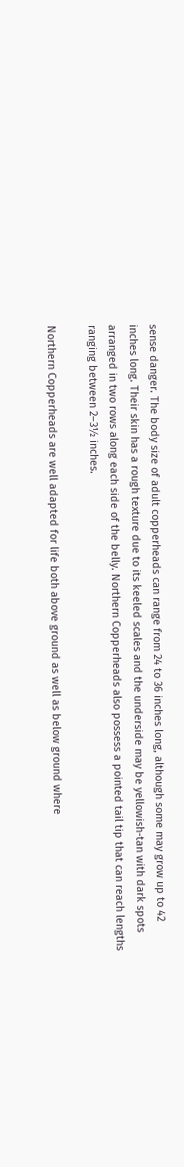sense danger. The body size of adult copperheads can range from 24 to 36 inches long, although some may grow up to 42 inches long. Their skin has a rough texture due to its keeled scales and the underside may be yellowish-tan with dark spots arranged in two rows along each side of the belly. Northern Copperheads also possess a pointed tail tip that can reach lengths ranging between 2–3½ inches.

Northern Copperheads are well adapted for life both above ground as well as below ground where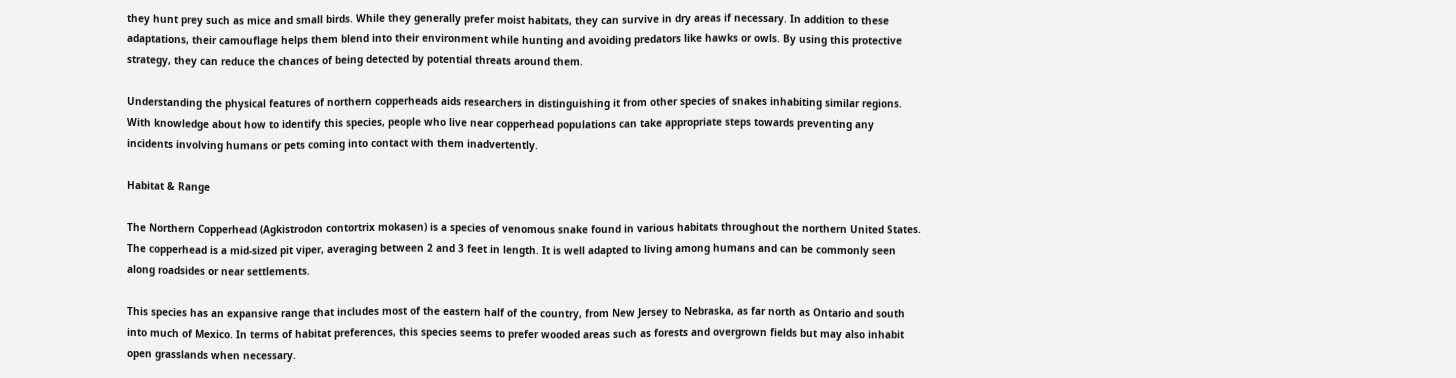they hunt prey such as mice and small birds. While they generally prefer moist habitats, they can survive in dry areas if necessary. In addition to these adaptations, their camouflage helps them blend into their environment while hunting and avoiding predators like hawks or owls. By using this protective strategy, they can reduce the chances of being detected by potential threats around them.

Understanding the physical features of northern copperheads aids researchers in distinguishing it from other species of snakes inhabiting similar regions. With knowledge about how to identify this species, people who live near copperhead populations can take appropriate steps towards preventing any incidents involving humans or pets coming into contact with them inadvertently.

Habitat & Range

The Northern Copperhead (Agkistrodon contortrix mokasen) is a species of venomous snake found in various habitats throughout the northern United States. The copperhead is a mid-sized pit viper, averaging between 2 and 3 feet in length. It is well adapted to living among humans and can be commonly seen along roadsides or near settlements.

This species has an expansive range that includes most of the eastern half of the country, from New Jersey to Nebraska, as far north as Ontario and south into much of Mexico. In terms of habitat preferences, this species seems to prefer wooded areas such as forests and overgrown fields but may also inhabit open grasslands when necessary.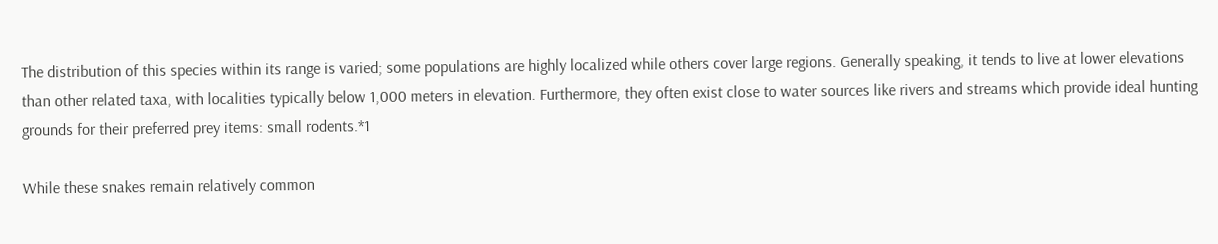The distribution of this species within its range is varied; some populations are highly localized while others cover large regions. Generally speaking, it tends to live at lower elevations than other related taxa, with localities typically below 1,000 meters in elevation. Furthermore, they often exist close to water sources like rivers and streams which provide ideal hunting grounds for their preferred prey items: small rodents.*1

While these snakes remain relatively common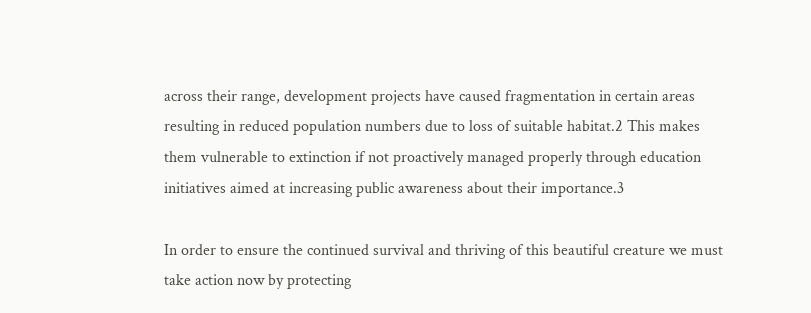across their range, development projects have caused fragmentation in certain areas resulting in reduced population numbers due to loss of suitable habitat.2 This makes them vulnerable to extinction if not proactively managed properly through education initiatives aimed at increasing public awareness about their importance.3

In order to ensure the continued survival and thriving of this beautiful creature we must take action now by protecting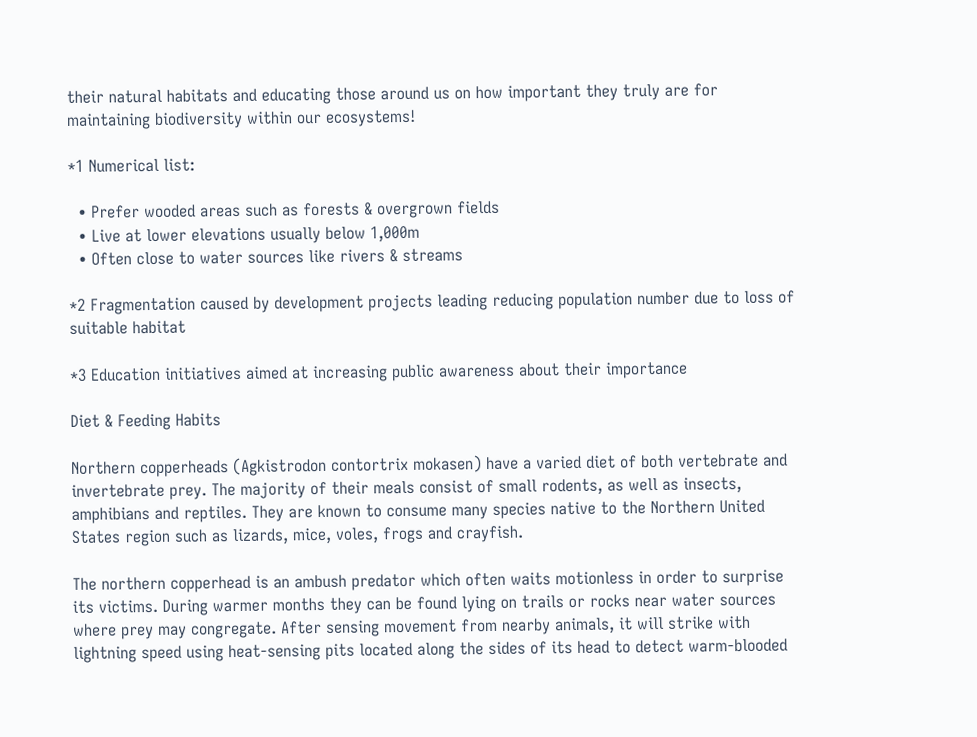their natural habitats and educating those around us on how important they truly are for maintaining biodiversity within our ecosystems!

*1 Numerical list:

  • Prefer wooded areas such as forests & overgrown fields
  • Live at lower elevations usually below 1,000m
  • Often close to water sources like rivers & streams

*2 Fragmentation caused by development projects leading reducing population number due to loss of suitable habitat

*3 Education initiatives aimed at increasing public awareness about their importance

Diet & Feeding Habits

Northern copperheads (Agkistrodon contortrix mokasen) have a varied diet of both vertebrate and invertebrate prey. The majority of their meals consist of small rodents, as well as insects, amphibians and reptiles. They are known to consume many species native to the Northern United States region such as lizards, mice, voles, frogs and crayfish.

The northern copperhead is an ambush predator which often waits motionless in order to surprise its victims. During warmer months they can be found lying on trails or rocks near water sources where prey may congregate. After sensing movement from nearby animals, it will strike with lightning speed using heat-sensing pits located along the sides of its head to detect warm-blooded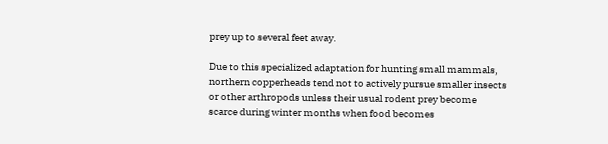prey up to several feet away.

Due to this specialized adaptation for hunting small mammals, northern copperheads tend not to actively pursue smaller insects or other arthropods unless their usual rodent prey become scarce during winter months when food becomes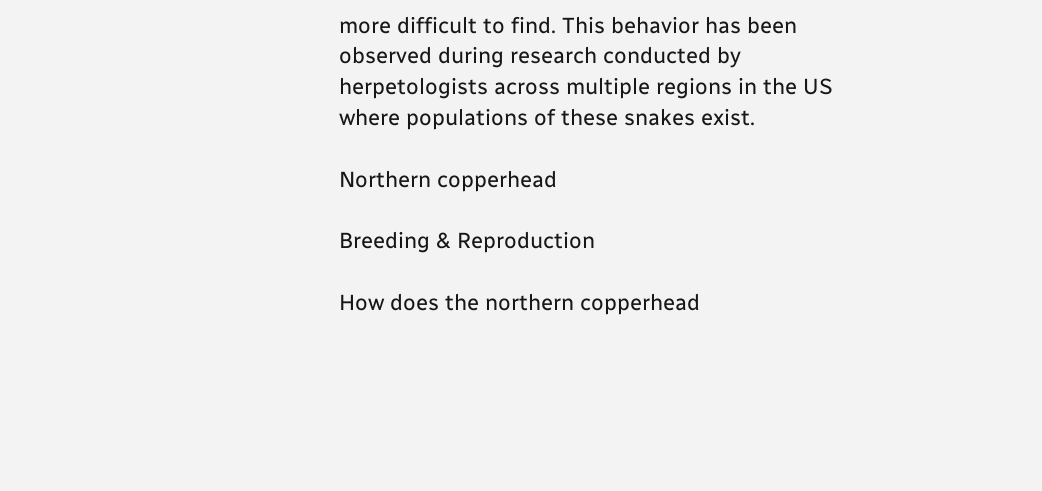more difficult to find. This behavior has been observed during research conducted by herpetologists across multiple regions in the US where populations of these snakes exist.

Northern copperhead

Breeding & Reproduction

How does the northern copperhead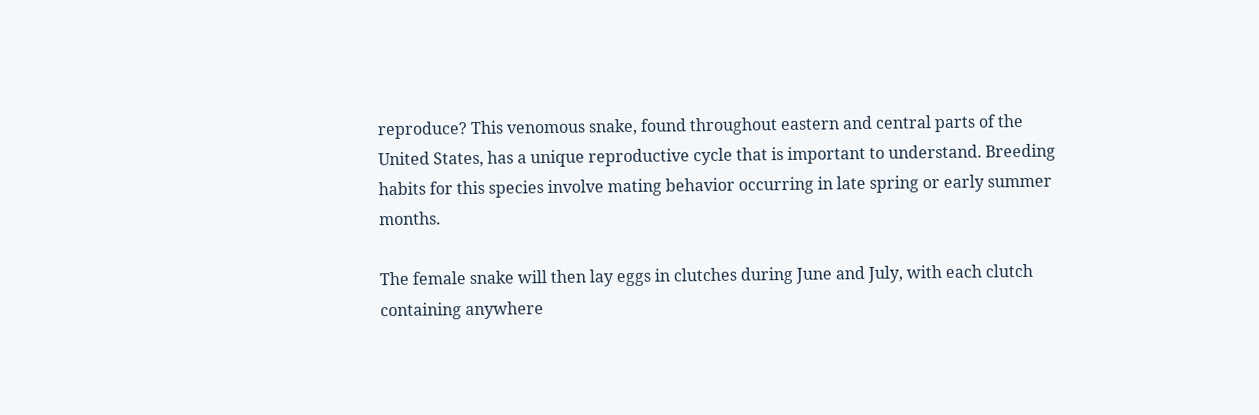reproduce? This venomous snake, found throughout eastern and central parts of the United States, has a unique reproductive cycle that is important to understand. Breeding habits for this species involve mating behavior occurring in late spring or early summer months.

The female snake will then lay eggs in clutches during June and July, with each clutch containing anywhere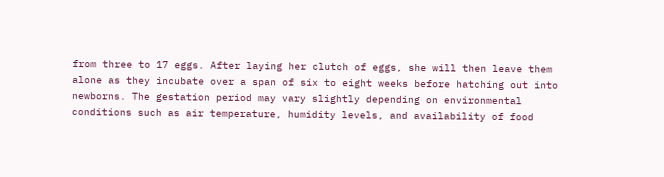from three to 17 eggs. After laying her clutch of eggs, she will then leave them alone as they incubate over a span of six to eight weeks before hatching out into newborns. The gestation period may vary slightly depending on environmental conditions such as air temperature, humidity levels, and availability of food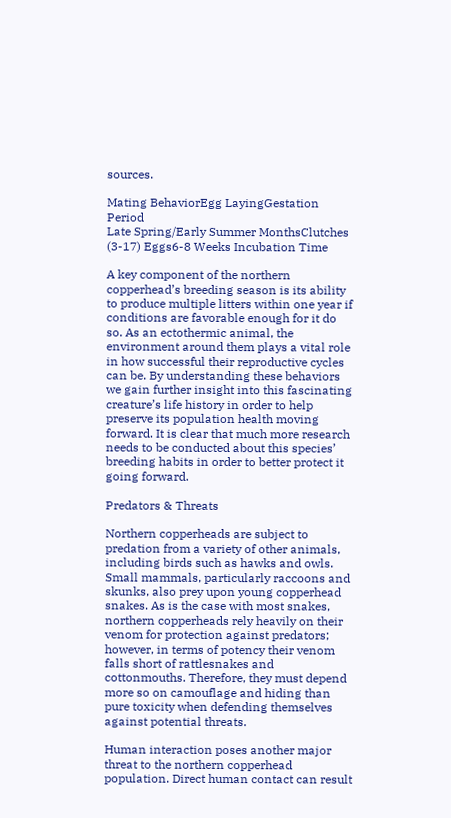sources.

Mating BehaviorEgg LayingGestation Period
Late Spring/Early Summer MonthsClutches (3-17) Eggs6-8 Weeks Incubation Time

A key component of the northern copperhead’s breeding season is its ability to produce multiple litters within one year if conditions are favorable enough for it do so. As an ectothermic animal, the environment around them plays a vital role in how successful their reproductive cycles can be. By understanding these behaviors we gain further insight into this fascinating creature’s life history in order to help preserve its population health moving forward. It is clear that much more research needs to be conducted about this species’ breeding habits in order to better protect it going forward.

Predators & Threats

Northern copperheads are subject to predation from a variety of other animals, including birds such as hawks and owls. Small mammals, particularly raccoons and skunks, also prey upon young copperhead snakes. As is the case with most snakes, northern copperheads rely heavily on their venom for protection against predators; however, in terms of potency their venom falls short of rattlesnakes and cottonmouths. Therefore, they must depend more so on camouflage and hiding than pure toxicity when defending themselves against potential threats.

Human interaction poses another major threat to the northern copperhead population. Direct human contact can result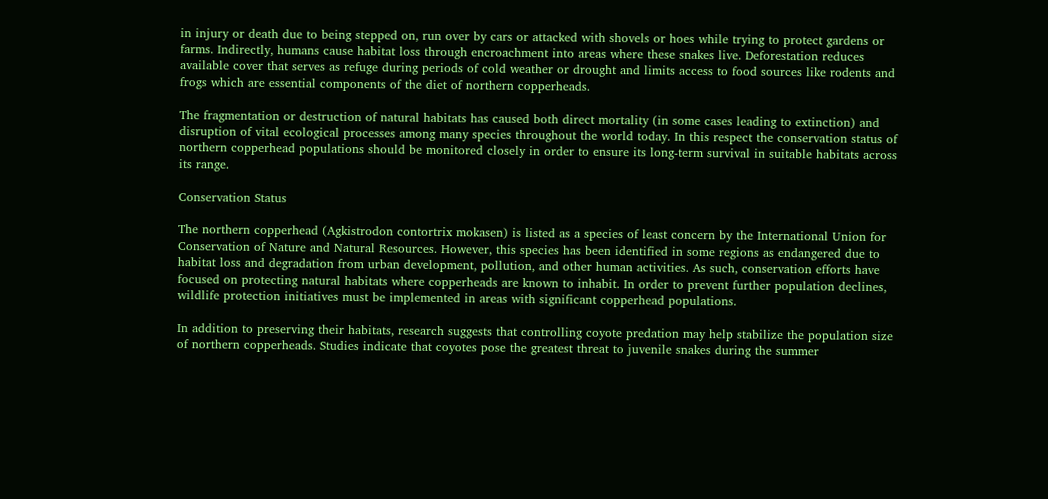in injury or death due to being stepped on, run over by cars or attacked with shovels or hoes while trying to protect gardens or farms. Indirectly, humans cause habitat loss through encroachment into areas where these snakes live. Deforestation reduces available cover that serves as refuge during periods of cold weather or drought and limits access to food sources like rodents and frogs which are essential components of the diet of northern copperheads.

The fragmentation or destruction of natural habitats has caused both direct mortality (in some cases leading to extinction) and disruption of vital ecological processes among many species throughout the world today. In this respect the conservation status of northern copperhead populations should be monitored closely in order to ensure its long-term survival in suitable habitats across its range.

Conservation Status

The northern copperhead (Agkistrodon contortrix mokasen) is listed as a species of least concern by the International Union for Conservation of Nature and Natural Resources. However, this species has been identified in some regions as endangered due to habitat loss and degradation from urban development, pollution, and other human activities. As such, conservation efforts have focused on protecting natural habitats where copperheads are known to inhabit. In order to prevent further population declines, wildlife protection initiatives must be implemented in areas with significant copperhead populations.

In addition to preserving their habitats, research suggests that controlling coyote predation may help stabilize the population size of northern copperheads. Studies indicate that coyotes pose the greatest threat to juvenile snakes during the summer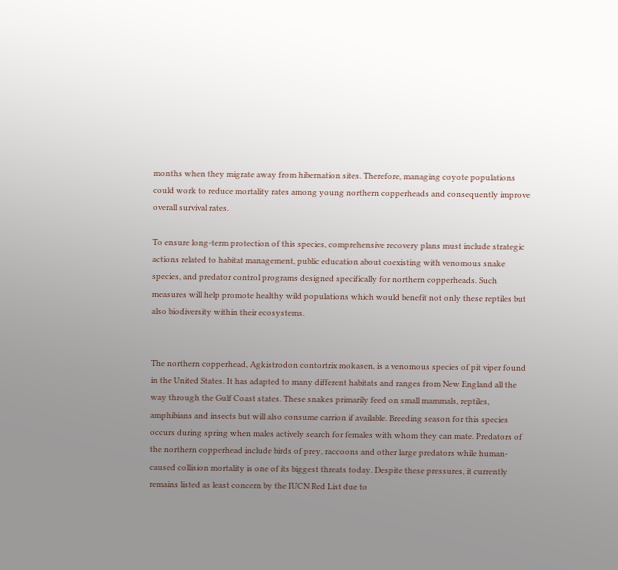months when they migrate away from hibernation sites. Therefore, managing coyote populations could work to reduce mortality rates among young northern copperheads and consequently improve overall survival rates.

To ensure long-term protection of this species, comprehensive recovery plans must include strategic actions related to habitat management, public education about coexisting with venomous snake species, and predator control programs designed specifically for northern copperheads. Such measures will help promote healthy wild populations which would benefit not only these reptiles but also biodiversity within their ecosystems.


The northern copperhead, Agkistrodon contortrix mokasen, is a venomous species of pit viper found in the United States. It has adapted to many different habitats and ranges from New England all the way through the Gulf Coast states. These snakes primarily feed on small mammals, reptiles, amphibians and insects but will also consume carrion if available. Breeding season for this species occurs during spring when males actively search for females with whom they can mate. Predators of the northern copperhead include birds of prey, raccoons and other large predators while human-caused collision mortality is one of its biggest threats today. Despite these pressures, it currently remains listed as least concern by the IUCN Red List due to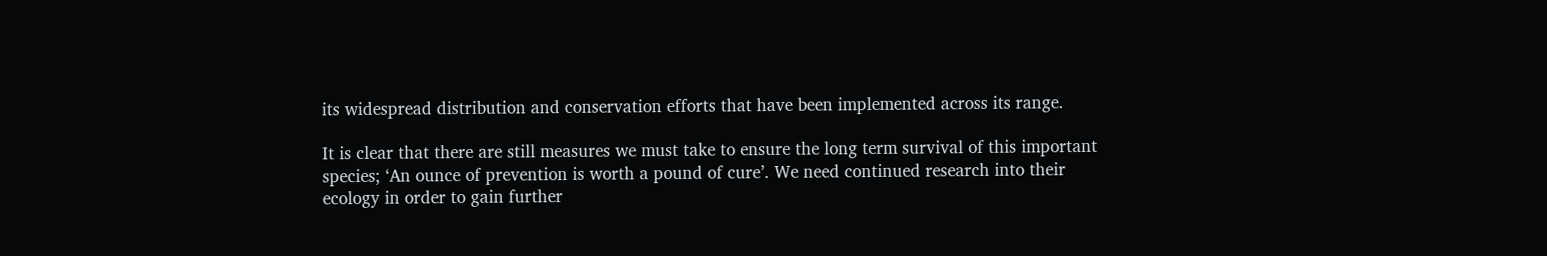its widespread distribution and conservation efforts that have been implemented across its range.

It is clear that there are still measures we must take to ensure the long term survival of this important species; ‘An ounce of prevention is worth a pound of cure’. We need continued research into their ecology in order to gain further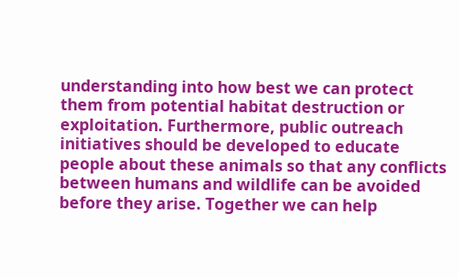understanding into how best we can protect them from potential habitat destruction or exploitation. Furthermore, public outreach initiatives should be developed to educate people about these animals so that any conflicts between humans and wildlife can be avoided before they arise. Together we can help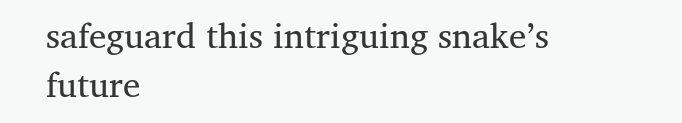safeguard this intriguing snake’s future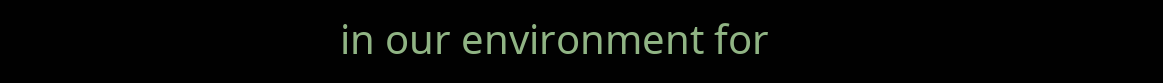in our environment for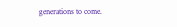generations to come.